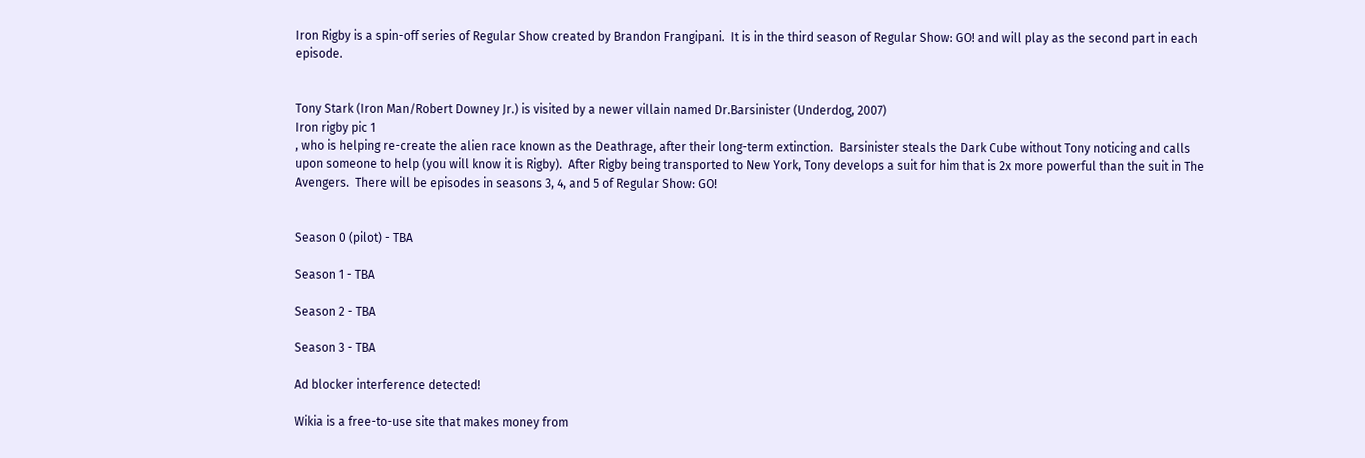Iron Rigby is a spin-off series of Regular Show created by Brandon Frangipani.  It is in the third season of Regular Show: GO! and will play as the second part in each episode.


Tony Stark (Iron Man/Robert Downey Jr.) is visited by a newer villain named Dr.Barsinister (Underdog, 2007)
Iron rigby pic 1
, who is helping re-create the alien race known as the Deathrage, after their long-term extinction.  Barsinister steals the Dark Cube without Tony noticing and calls upon someone to help (you will know it is Rigby).  After Rigby being transported to New York, Tony develops a suit for him that is 2x more powerful than the suit in The Avengers.  There will be episodes in seasons 3, 4, and 5 of Regular Show: GO!


Season 0 (pilot) - TBA

Season 1 - TBA

Season 2 - TBA

Season 3 - TBA

Ad blocker interference detected!

Wikia is a free-to-use site that makes money from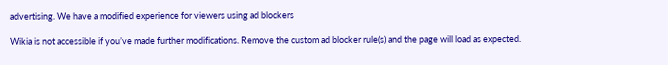advertising. We have a modified experience for viewers using ad blockers

Wikia is not accessible if you’ve made further modifications. Remove the custom ad blocker rule(s) and the page will load as expected.